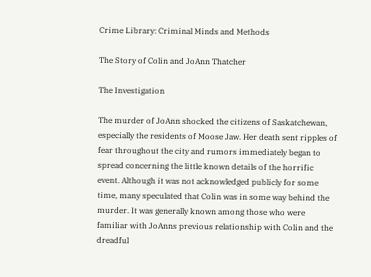Crime Library: Criminal Minds and Methods

The Story of Colin and JoAnn Thatcher

The Investigation

The murder of JoAnn shocked the citizens of Saskatchewan, especially the residents of Moose Jaw. Her death sent ripples of fear throughout the city and rumors immediately began to spread concerning the little known details of the horrific event. Although it was not acknowledged publicly for some time, many speculated that Colin was in some way behind the murder. It was generally known among those who were familiar with JoAnns previous relationship with Colin and the dreadful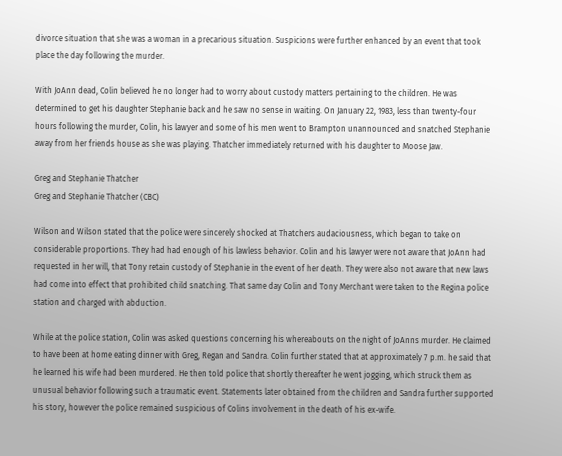divorce situation that she was a woman in a precarious situation. Suspicions were further enhanced by an event that took place the day following the murder.

With JoAnn dead, Colin believed he no longer had to worry about custody matters pertaining to the children. He was determined to get his daughter Stephanie back and he saw no sense in waiting. On January 22, 1983, less than twenty-four hours following the murder, Colin, his lawyer and some of his men went to Brampton unannounced and snatched Stephanie away from her friends house as she was playing. Thatcher immediately returned with his daughter to Moose Jaw.

Greg and Stephanie Thatcher
Greg and Stephanie Thatcher (CBC)

Wilson and Wilson stated that the police were sincerely shocked at Thatchers audaciousness, which began to take on considerable proportions. They had had enough of his lawless behavior. Colin and his lawyer were not aware that JoAnn had requested in her will, that Tony retain custody of Stephanie in the event of her death. They were also not aware that new laws had come into effect that prohibited child snatching. That same day Colin and Tony Merchant were taken to the Regina police station and charged with abduction.

While at the police station, Colin was asked questions concerning his whereabouts on the night of JoAnns murder. He claimed to have been at home eating dinner with Greg, Regan and Sandra. Colin further stated that at approximately 7 p.m. he said that he learned his wife had been murdered. He then told police that shortly thereafter he went jogging, which struck them as unusual behavior following such a traumatic event. Statements later obtained from the children and Sandra further supported his story, however the police remained suspicious of Colins involvement in the death of his ex-wife.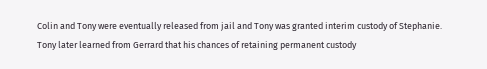Colin and Tony were eventually released from jail and Tony was granted interim custody of Stephanie. Tony later learned from Gerrard that his chances of retaining permanent custody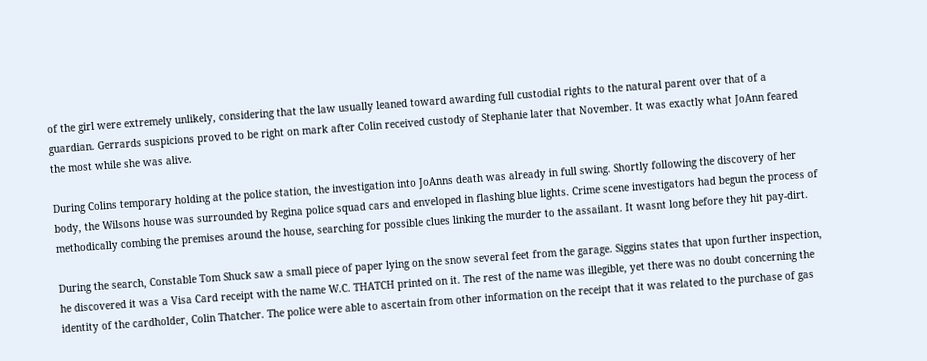of the girl were extremely unlikely, considering that the law usually leaned toward awarding full custodial rights to the natural parent over that of a guardian. Gerrards suspicions proved to be right on mark after Colin received custody of Stephanie later that November. It was exactly what JoAnn feared the most while she was alive.

During Colins temporary holding at the police station, the investigation into JoAnns death was already in full swing. Shortly following the discovery of her body, the Wilsons house was surrounded by Regina police squad cars and enveloped in flashing blue lights. Crime scene investigators had begun the process of methodically combing the premises around the house, searching for possible clues linking the murder to the assailant. It wasnt long before they hit pay-dirt.

During the search, Constable Tom Shuck saw a small piece of paper lying on the snow several feet from the garage. Siggins states that upon further inspection, he discovered it was a Visa Card receipt with the name W.C. THATCH printed on it. The rest of the name was illegible, yet there was no doubt concerning the identity of the cardholder, Colin Thatcher. The police were able to ascertain from other information on the receipt that it was related to the purchase of gas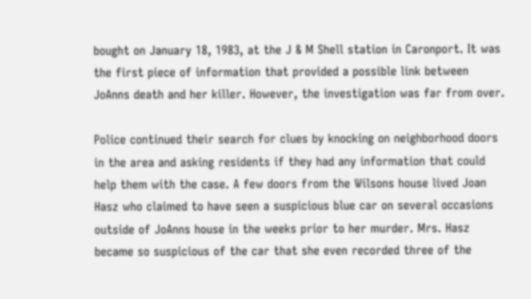bought on January 18, 1983, at the J & M Shell station in Caronport. It was the first piece of information that provided a possible link between JoAnns death and her killer. However, the investigation was far from over.

Police continued their search for clues by knocking on neighborhood doors in the area and asking residents if they had any information that could help them with the case. A few doors from the Wilsons house lived Joan Hasz who claimed to have seen a suspicious blue car on several occasions outside of JoAnns house in the weeks prior to her murder. Mrs. Hasz became so suspicious of the car that she even recorded three of the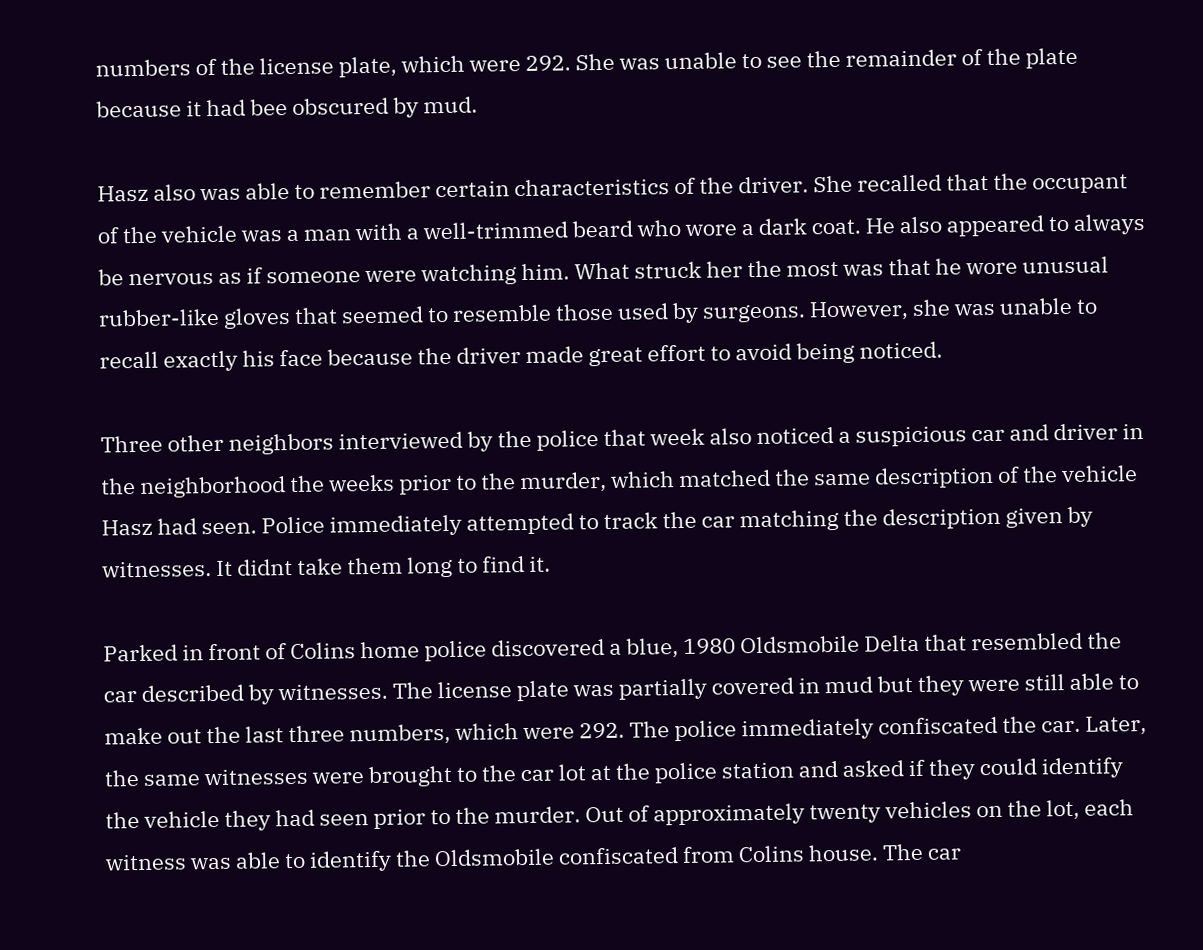numbers of the license plate, which were 292. She was unable to see the remainder of the plate because it had bee obscured by mud.

Hasz also was able to remember certain characteristics of the driver. She recalled that the occupant of the vehicle was a man with a well-trimmed beard who wore a dark coat. He also appeared to always be nervous as if someone were watching him. What struck her the most was that he wore unusual rubber-like gloves that seemed to resemble those used by surgeons. However, she was unable to recall exactly his face because the driver made great effort to avoid being noticed.

Three other neighbors interviewed by the police that week also noticed a suspicious car and driver in the neighborhood the weeks prior to the murder, which matched the same description of the vehicle Hasz had seen. Police immediately attempted to track the car matching the description given by witnesses. It didnt take them long to find it.

Parked in front of Colins home police discovered a blue, 1980 Oldsmobile Delta that resembled the car described by witnesses. The license plate was partially covered in mud but they were still able to make out the last three numbers, which were 292. The police immediately confiscated the car. Later, the same witnesses were brought to the car lot at the police station and asked if they could identify the vehicle they had seen prior to the murder. Out of approximately twenty vehicles on the lot, each witness was able to identify the Oldsmobile confiscated from Colins house. The car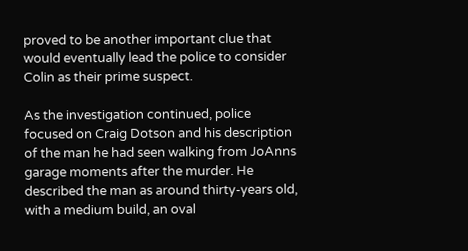proved to be another important clue that would eventually lead the police to consider Colin as their prime suspect.

As the investigation continued, police focused on Craig Dotson and his description of the man he had seen walking from JoAnns garage moments after the murder. He described the man as around thirty-years old, with a medium build, an oval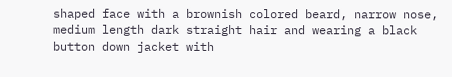shaped face with a brownish colored beard, narrow nose, medium length dark straight hair and wearing a black button down jacket with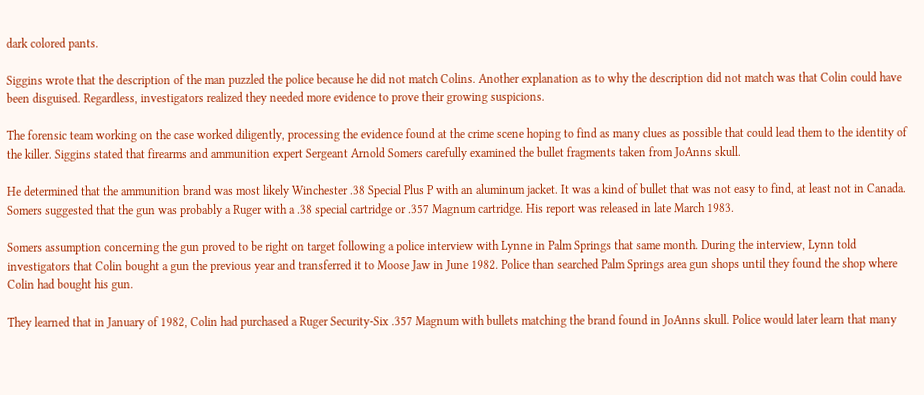dark colored pants.

Siggins wrote that the description of the man puzzled the police because he did not match Colins. Another explanation as to why the description did not match was that Colin could have been disguised. Regardless, investigators realized they needed more evidence to prove their growing suspicions.

The forensic team working on the case worked diligently, processing the evidence found at the crime scene hoping to find as many clues as possible that could lead them to the identity of the killer. Siggins stated that firearms and ammunition expert Sergeant Arnold Somers carefully examined the bullet fragments taken from JoAnns skull.

He determined that the ammunition brand was most likely Winchester .38 Special Plus P with an aluminum jacket. It was a kind of bullet that was not easy to find, at least not in Canada. Somers suggested that the gun was probably a Ruger with a .38 special cartridge or .357 Magnum cartridge. His report was released in late March 1983.

Somers assumption concerning the gun proved to be right on target following a police interview with Lynne in Palm Springs that same month. During the interview, Lynn told investigators that Colin bought a gun the previous year and transferred it to Moose Jaw in June 1982. Police than searched Palm Springs area gun shops until they found the shop where Colin had bought his gun.

They learned that in January of 1982, Colin had purchased a Ruger Security-Six .357 Magnum with bullets matching the brand found in JoAnns skull. Police would later learn that many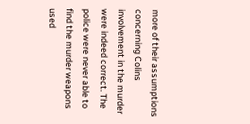more of their assumptions concerning Colins involvement in the murder were indeed correct. The police were never able to find the murder weapons used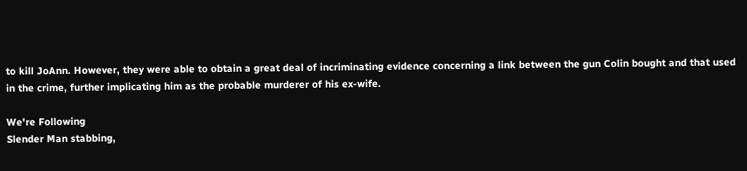to kill JoAnn. However, they were able to obtain a great deal of incriminating evidence concerning a link between the gun Colin bought and that used in the crime, further implicating him as the probable murderer of his ex-wife.

We're Following
Slender Man stabbing,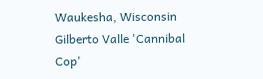Waukesha, Wisconsin
Gilberto Valle 'Cannibal Cop'